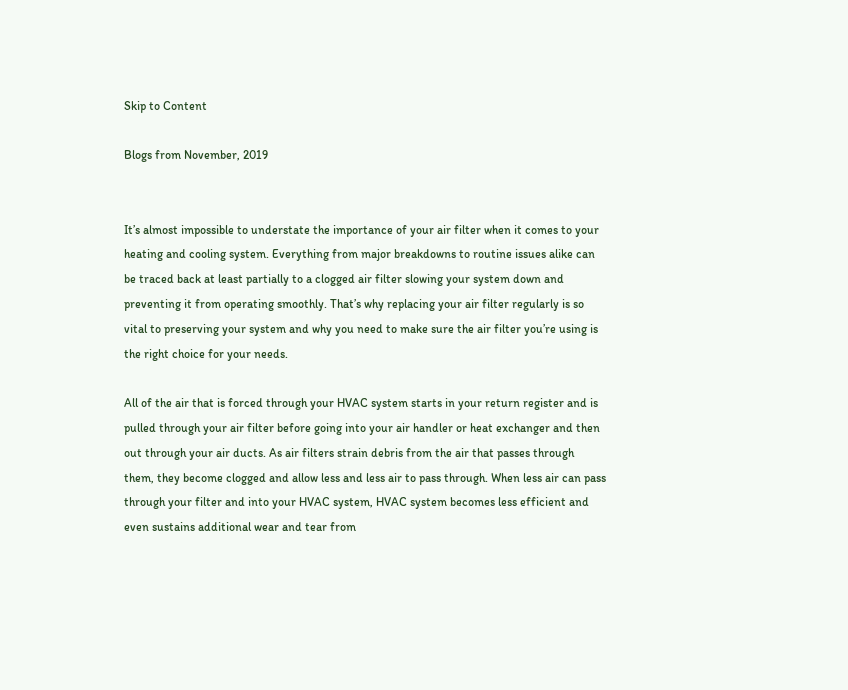Skip to Content

Blogs from November, 2019


It’s almost impossible to understate the importance of your air filter when it comes to your heating and cooling system. Everything from major breakdowns to routine issues alike can be traced back at least partially to a clogged air filter slowing your system down and preventing it from operating smoothly. That’s why replacing your air filter regularly is so vital to preserving your system and why you need to make sure the air filter you’re using is the right choice for your needs.

All of the air that is forced through your HVAC system starts in your return register and is pulled through your air filter before going into your air handler or heat exchanger and then out through your air ducts. As air filters strain debris from the air that passes through them, they become clogged and allow less and less air to pass through. When less air can pass through your filter and into your HVAC system, HVAC system becomes less efficient and even sustains additional wear and tear from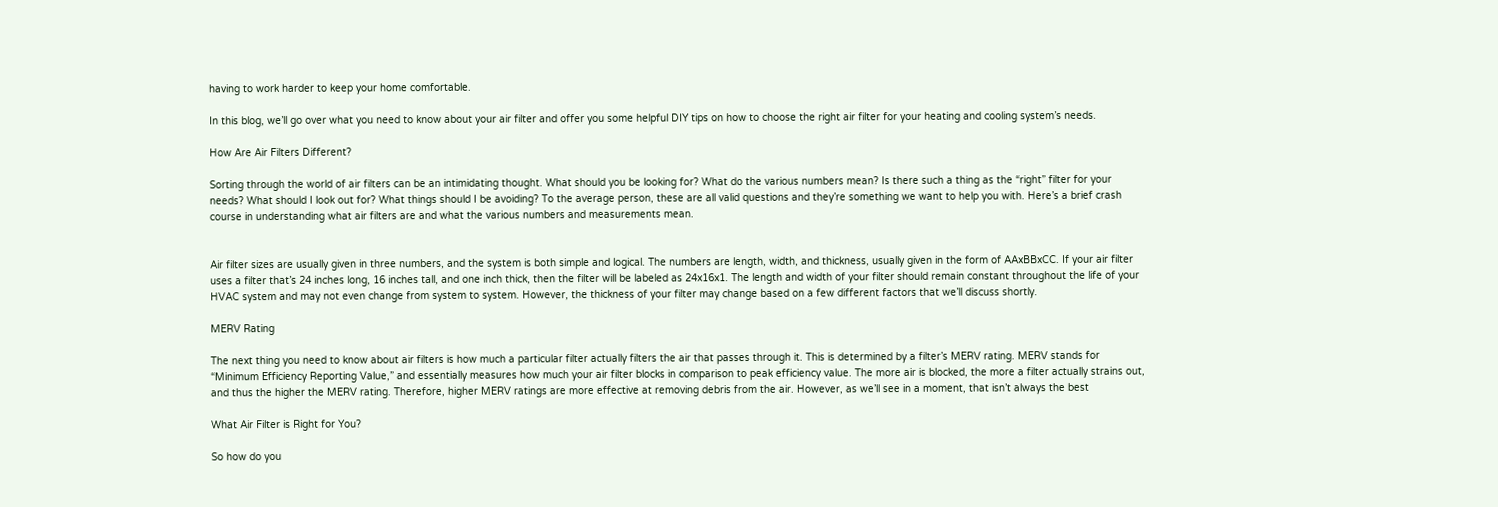having to work harder to keep your home comfortable.

In this blog, we’ll go over what you need to know about your air filter and offer you some helpful DIY tips on how to choose the right air filter for your heating and cooling system’s needs.

How Are Air Filters Different?

Sorting through the world of air filters can be an intimidating thought. What should you be looking for? What do the various numbers mean? Is there such a thing as the “right” filter for your needs? What should I look out for? What things should I be avoiding? To the average person, these are all valid questions and they’re something we want to help you with. Here’s a brief crash course in understanding what air filters are and what the various numbers and measurements mean.


Air filter sizes are usually given in three numbers, and the system is both simple and logical. The numbers are length, width, and thickness, usually given in the form of AAxBBxCC. If your air filter uses a filter that’s 24 inches long, 16 inches tall, and one inch thick, then the filter will be labeled as 24x16x1. The length and width of your filter should remain constant throughout the life of your HVAC system and may not even change from system to system. However, the thickness of your filter may change based on a few different factors that we’ll discuss shortly.

MERV Rating

The next thing you need to know about air filters is how much a particular filter actually filters the air that passes through it. This is determined by a filter’s MERV rating. MERV stands for “Minimum Efficiency Reporting Value,” and essentially measures how much your air filter blocks in comparison to peak efficiency value. The more air is blocked, the more a filter actually strains out, and thus the higher the MERV rating. Therefore, higher MERV ratings are more effective at removing debris from the air. However, as we’ll see in a moment, that isn’t always the best

What Air Filter is Right for You?

So how do you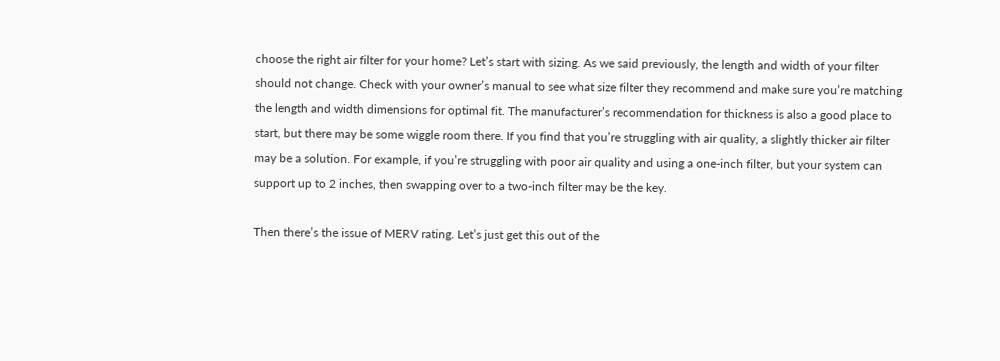choose the right air filter for your home? Let’s start with sizing. As we said previously, the length and width of your filter should not change. Check with your owner’s manual to see what size filter they recommend and make sure you’re matching the length and width dimensions for optimal fit. The manufacturer’s recommendation for thickness is also a good place to start, but there may be some wiggle room there. If you find that you’re struggling with air quality, a slightly thicker air filter may be a solution. For example, if you’re struggling with poor air quality and using a one-inch filter, but your system can support up to 2 inches, then swapping over to a two-inch filter may be the key.

Then there’s the issue of MERV rating. Let’s just get this out of the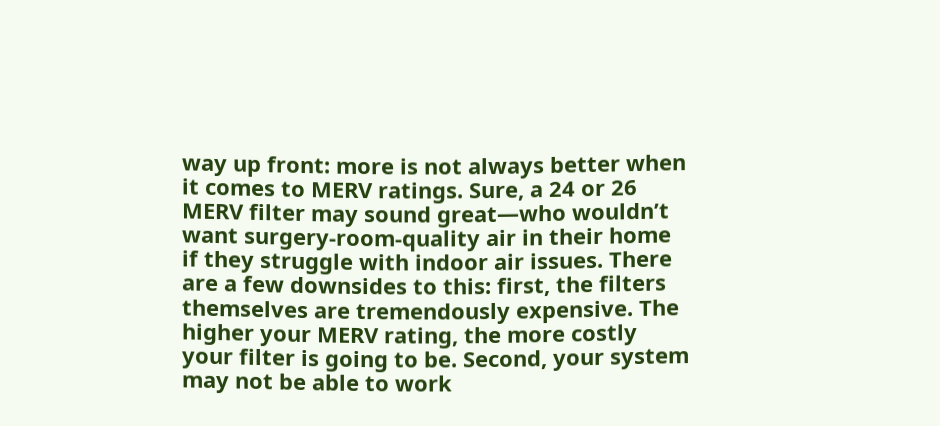way up front: more is not always better when it comes to MERV ratings. Sure, a 24 or 26 MERV filter may sound great—who wouldn’t want surgery-room-quality air in their home if they struggle with indoor air issues. There are a few downsides to this: first, the filters themselves are tremendously expensive. The higher your MERV rating, the more costly your filter is going to be. Second, your system may not be able to work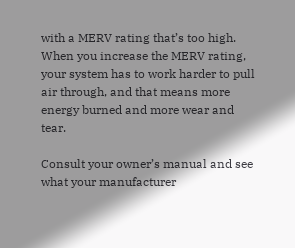with a MERV rating that’s too high. When you increase the MERV rating, your system has to work harder to pull air through, and that means more energy burned and more wear and tear.

Consult your owner’s manual and see what your manufacturer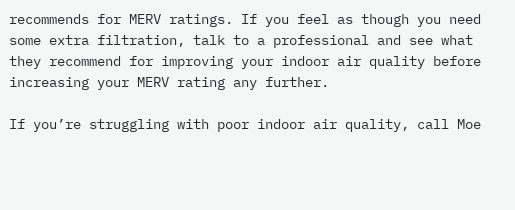recommends for MERV ratings. If you feel as though you need some extra filtration, talk to a professional and see what they recommend for improving your indoor air quality before increasing your MERV rating any further.

If you’re struggling with poor indoor air quality, call Moe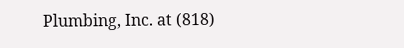Plumbing, Inc. at (818)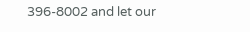396-8002 and let our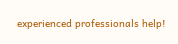experienced professionals help!